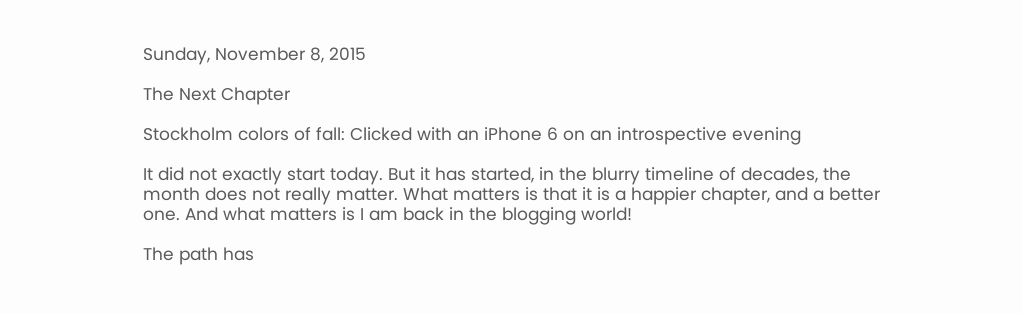Sunday, November 8, 2015

The Next Chapter

Stockholm colors of fall: Clicked with an iPhone 6 on an introspective evening

It did not exactly start today. But it has started, in the blurry timeline of decades, the month does not really matter. What matters is that it is a happier chapter, and a better one. And what matters is I am back in the blogging world!

The path has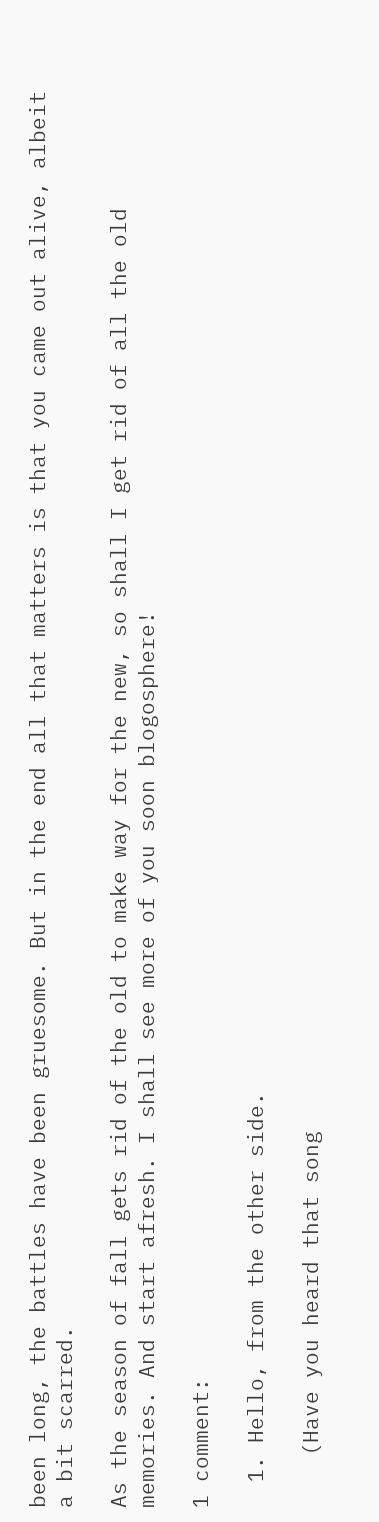been long, the battles have been gruesome. But in the end all that matters is that you came out alive, albeit a bit scarred.

As the season of fall gets rid of the old to make way for the new, so shall I get rid of all the old memories. And start afresh. I shall see more of you soon blogosphere!

1 comment:

  1. Hello, from the other side.

    (Have you heard that song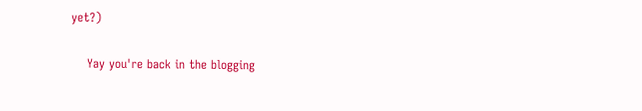yet?)

    Yay you're back in the blogging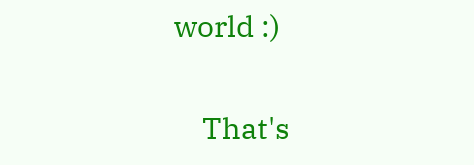world :)

    That's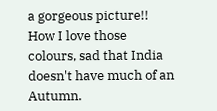a gorgeous picture!! How I love those colours, sad that India doesn't have much of an Autumn.